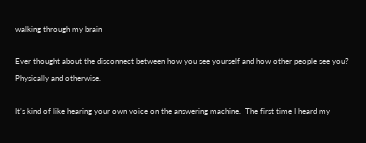walking through my brain

Ever thought about the disconnect between how you see yourself and how other people see you?  Physically and otherwise.

It’s kind of like hearing your own voice on the answering machine.  The first time I heard my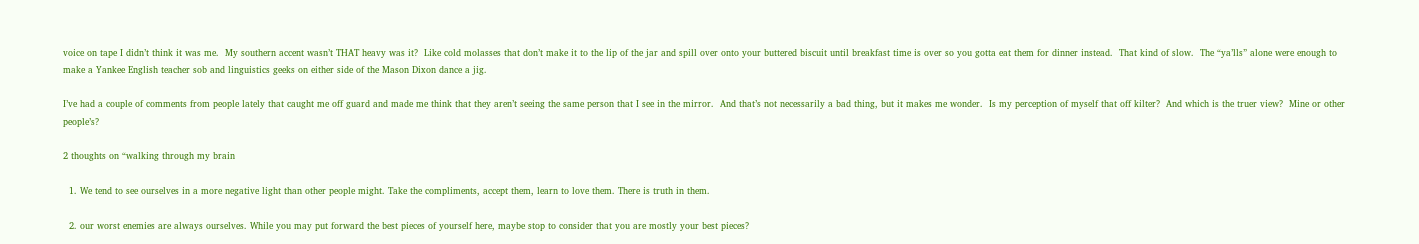voice on tape I didn’t think it was me.  My southern accent wasn’t THAT heavy was it?  Like cold molasses that don’t make it to the lip of the jar and spill over onto your buttered biscuit until breakfast time is over so you gotta eat them for dinner instead.  That kind of slow.  The “ya’lls” alone were enough to make a Yankee English teacher sob and linguistics geeks on either side of the Mason Dixon dance a jig.

I’ve had a couple of comments from people lately that caught me off guard and made me think that they aren’t seeing the same person that I see in the mirror.  And that’s not necessarily a bad thing, but it makes me wonder.  Is my perception of myself that off kilter?  And which is the truer view?  Mine or other people’s?

2 thoughts on “walking through my brain

  1. We tend to see ourselves in a more negative light than other people might. Take the compliments, accept them, learn to love them. There is truth in them.

  2. our worst enemies are always ourselves. While you may put forward the best pieces of yourself here, maybe stop to consider that you are mostly your best pieces?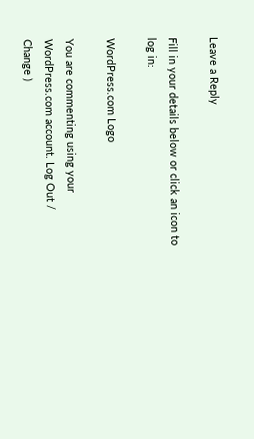Leave a Reply

Fill in your details below or click an icon to log in:

WordPress.com Logo

You are commenting using your WordPress.com account. Log Out /  Change )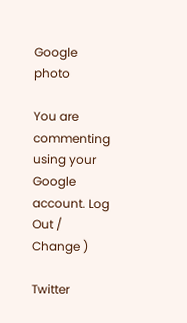Google photo

You are commenting using your Google account. Log Out /  Change )

Twitter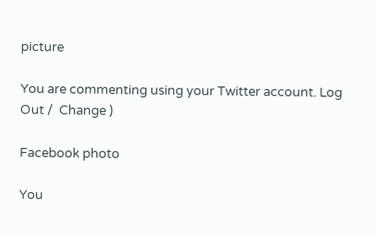picture

You are commenting using your Twitter account. Log Out /  Change )

Facebook photo

You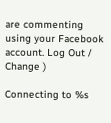are commenting using your Facebook account. Log Out /  Change )

Connecting to %s